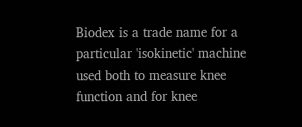Biodex is a trade name for a particular 'isokinetic' machine used both to measure knee function and for knee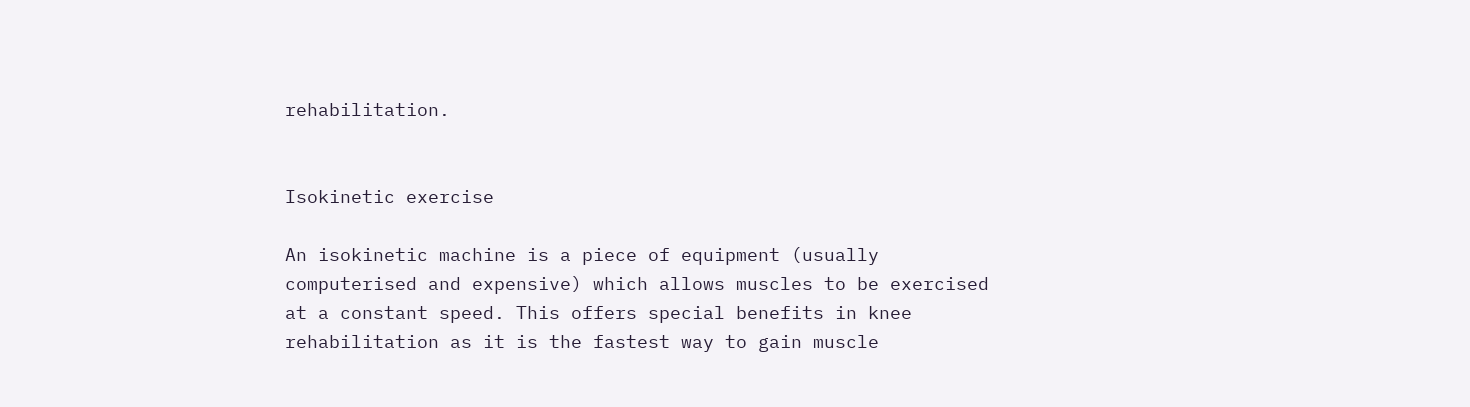rehabilitation.


Isokinetic exercise

An isokinetic machine is a piece of equipment (usually computerised and expensive) which allows muscles to be exercised at a constant speed. This offers special benefits in knee rehabilitation as it is the fastest way to gain muscle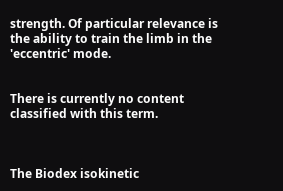strength. Of particular relevance is the ability to train the limb in the 'eccentric' mode.


There is currently no content classified with this term.



The Biodex isokinetic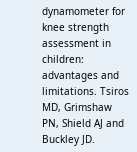dynamometer for knee strength assessment in children: advantages and limitations. Tsiros MD, Grimshaw PN, Shield AJ and Buckley JD.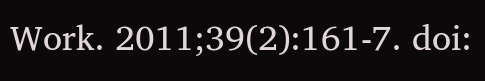Work. 2011;39(2):161-7. doi: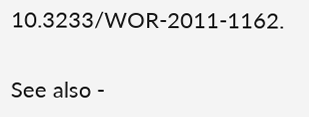10.3233/WOR-2011-1162.

See also -